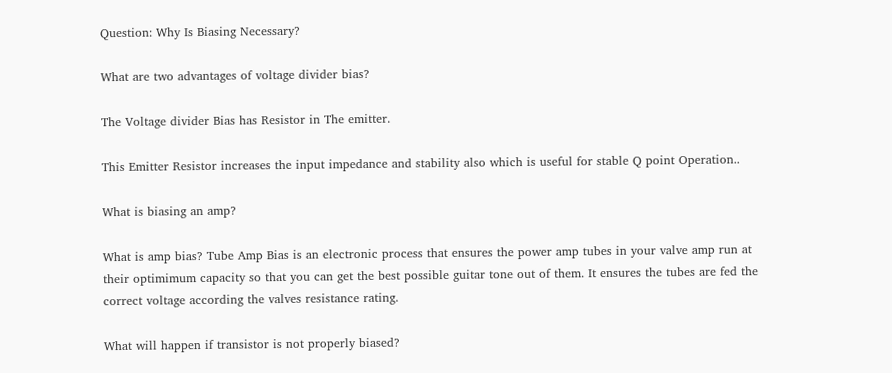Question: Why Is Biasing Necessary?

What are two advantages of voltage divider bias?

The Voltage divider Bias has Resistor in The emitter.

This Emitter Resistor increases the input impedance and stability also which is useful for stable Q point Operation..

What is biasing an amp?

What is amp bias? Tube Amp Bias is an electronic process that ensures the power amp tubes in your valve amp run at their optimimum capacity so that you can get the best possible guitar tone out of them. It ensures the tubes are fed the correct voltage according the valves resistance rating.

What will happen if transistor is not properly biased?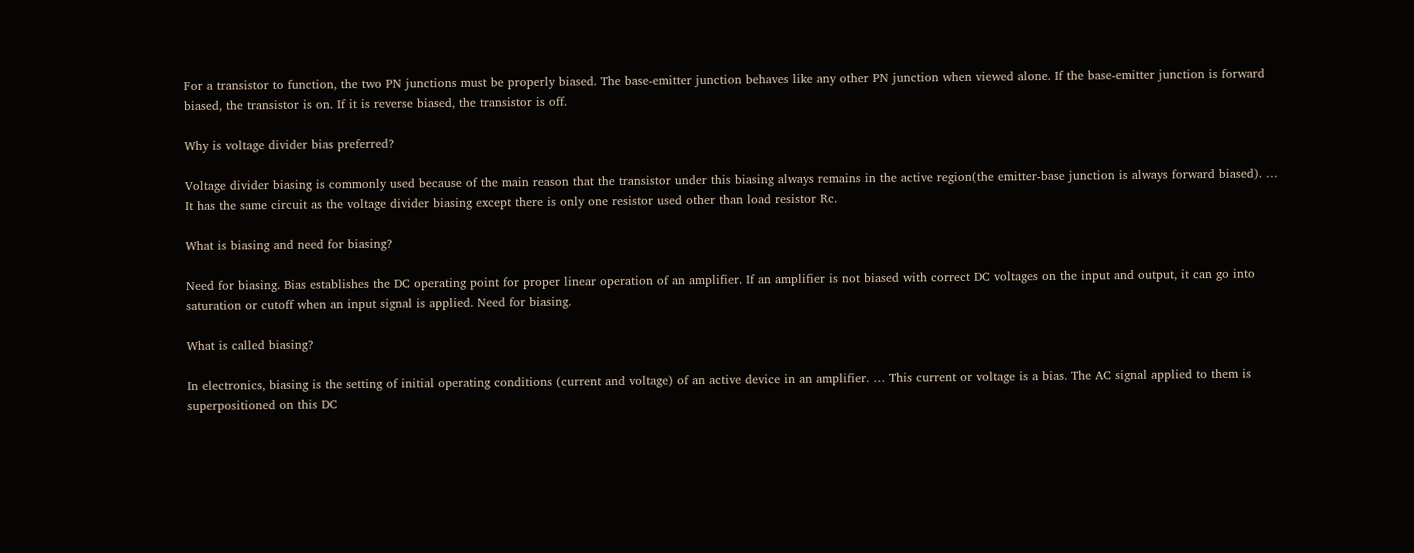For a transistor to function, the two PN junctions must be properly biased. The base-emitter junction behaves like any other PN junction when viewed alone. If the base-emitter junction is forward biased, the transistor is on. If it is reverse biased, the transistor is off.

Why is voltage divider bias preferred?

Voltage divider biasing is commonly used because of the main reason that the transistor under this biasing always remains in the active region(the emitter-base junction is always forward biased). … It has the same circuit as the voltage divider biasing except there is only one resistor used other than load resistor Rc.

What is biasing and need for biasing?

Need for biasing. Bias establishes the DC operating point for proper linear operation of an amplifier. If an amplifier is not biased with correct DC voltages on the input and output, it can go into saturation or cutoff when an input signal is applied. Need for biasing.

What is called biasing?

In electronics, biasing is the setting of initial operating conditions (current and voltage) of an active device in an amplifier. … This current or voltage is a bias. The AC signal applied to them is superpositioned on this DC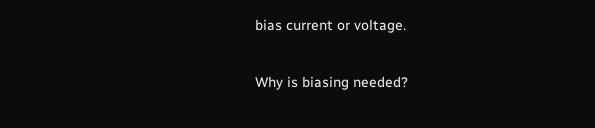bias current or voltage.

Why is biasing needed?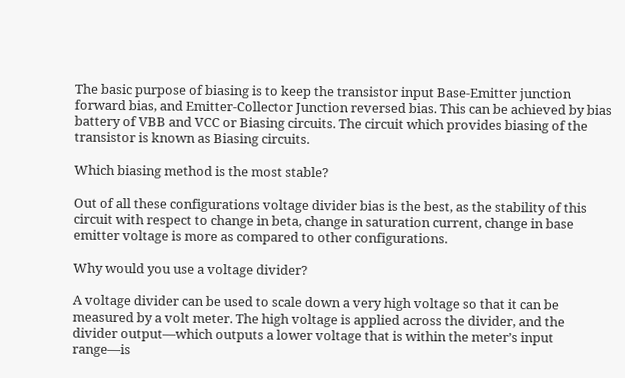The basic purpose of biasing is to keep the transistor input Base-Emitter junction forward bias, and Emitter-Collector Junction reversed bias. This can be achieved by bias battery of VBB and VCC or Biasing circuits. The circuit which provides biasing of the transistor is known as Biasing circuits.

Which biasing method is the most stable?

Out of all these configurations voltage divider bias is the best, as the stability of this circuit with respect to change in beta, change in saturation current, change in base emitter voltage is more as compared to other configurations.

Why would you use a voltage divider?

A voltage divider can be used to scale down a very high voltage so that it can be measured by a volt meter. The high voltage is applied across the divider, and the divider output—which outputs a lower voltage that is within the meter’s input range—is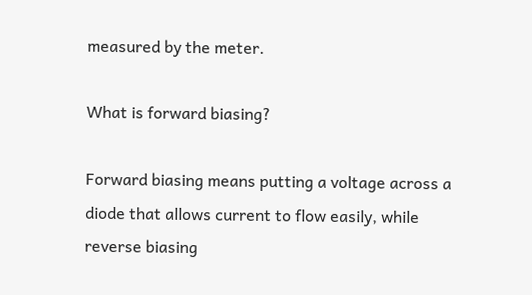measured by the meter.

What is forward biasing?

Forward biasing means putting a voltage across a diode that allows current to flow easily, while reverse biasing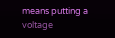means putting a voltage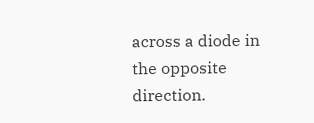across a diode in the opposite direction.